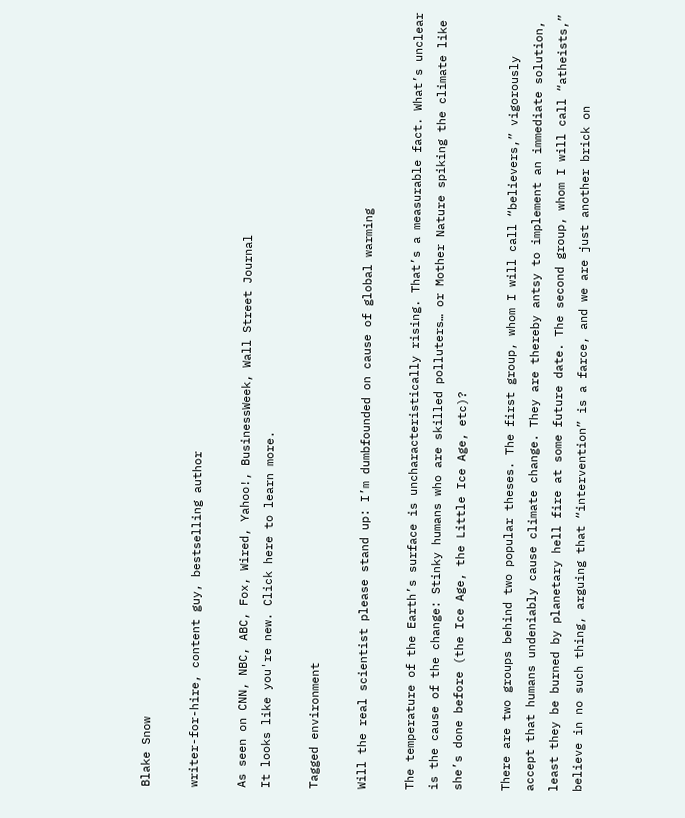Blake Snow

writer-for-hire, content guy, bestselling author

As seen on CNN, NBC, ABC, Fox, Wired, Yahoo!, BusinessWeek, Wall Street Journal
It looks like you're new. Click here to learn more.

Tagged environment

Will the real scientist please stand up: I’m dumbfounded on cause of global warming

The temperature of the Earth’s surface is uncharacteristically rising. That’s a measurable fact. What’s unclear is the cause of the change: Stinky humans who are skilled polluters… or Mother Nature spiking the climate like she’s done before (the Ice Age, the Little Ice Age, etc)?

There are two groups behind two popular theses. The first group, whom I will call “believers,” vigorously accept that humans undeniably cause climate change. They are thereby antsy to implement an immediate solution, least they be burned by planetary hell fire at some future date. The second group, whom I will call “atheists,” believe in no such thing, arguing that “intervention” is a farce, and we are just another brick on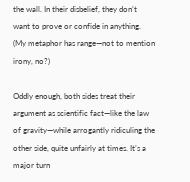the wall. In their disbelief, they don’t want to prove or confide in anything. (My metaphor has range—not to mention irony, no?)

Oddly enough, both sides treat their argument as scientific fact—like the law of gravity—while arrogantly ridiculing the other side, quite unfairly at times. It’s a major turn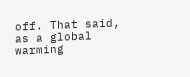off. That said, as a global warming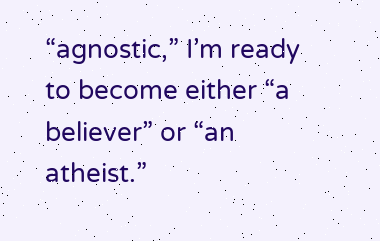“agnostic,” I’m ready to become either “a believer” or “an atheist.”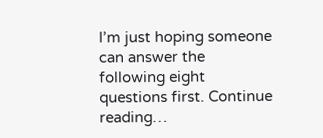I’m just hoping someone can answer the following eight questions first. Continue reading…